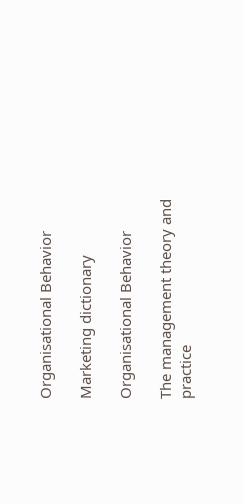Organisational Behavior

Marketing dictionary

Organisational Behavior

The management theory and practice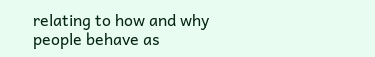relating to how and why people behave as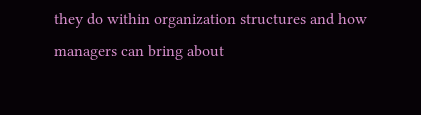they do within organization structures and how managers can bring about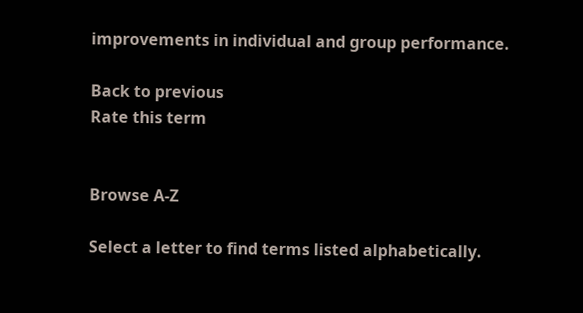improvements in individual and group performance.

Back to previous
Rate this term


Browse A-Z

Select a letter to find terms listed alphabetically.